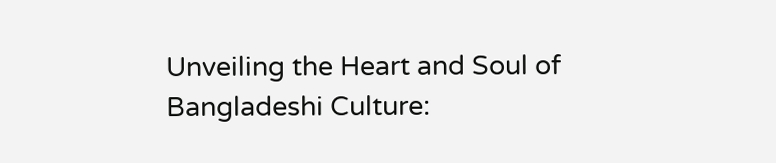Unveiling the Heart and Soul of Bangladeshi Culture: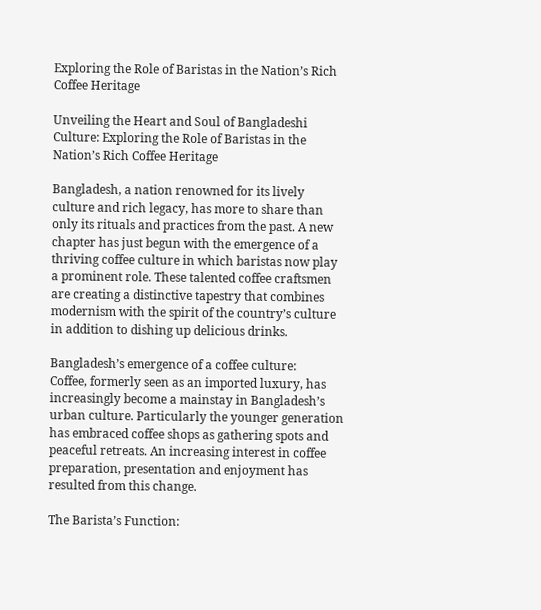Exploring the Role of Baristas in the Nation’s Rich Coffee Heritage

Unveiling the Heart and Soul of Bangladeshi Culture: Exploring the Role of Baristas in the Nation’s Rich Coffee Heritage

Bangladesh, a nation renowned for its lively culture and rich legacy, has more to share than only its rituals and practices from the past. A new chapter has just begun with the emergence of a thriving coffee culture in which baristas now play a prominent role. These talented coffee craftsmen are creating a distinctive tapestry that combines modernism with the spirit of the country’s culture in addition to dishing up delicious drinks.

Bangladesh’s emergence of a coffee culture:
Coffee, formerly seen as an imported luxury, has increasingly become a mainstay in Bangladesh’s urban culture. Particularly the younger generation has embraced coffee shops as gathering spots and peaceful retreats. An increasing interest in coffee preparation, presentation and enjoyment has resulted from this change.

The Barista’s Function: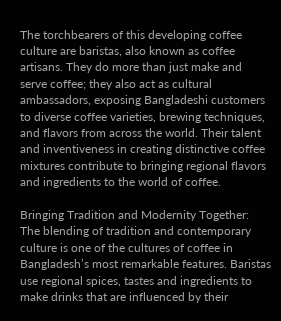The torchbearers of this developing coffee culture are baristas, also known as coffee artisans. They do more than just make and serve coffee; they also act as cultural ambassadors, exposing Bangladeshi customers to diverse coffee varieties, brewing techniques, and flavors from across the world. Their talent and inventiveness in creating distinctive coffee mixtures contribute to bringing regional flavors and ingredients to the world of coffee.

Bringing Tradition and Modernity Together:
The blending of tradition and contemporary culture is one of the cultures of coffee in Bangladesh’s most remarkable features. Baristas use regional spices, tastes and ingredients to make drinks that are influenced by their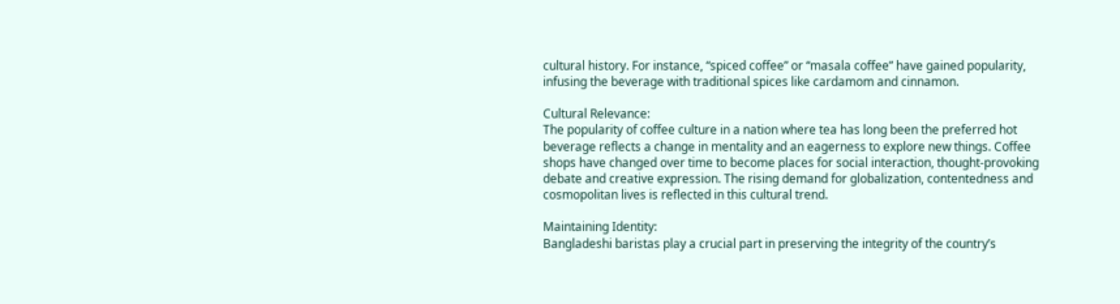cultural history. For instance, “spiced coffee” or “masala coffee” have gained popularity, infusing the beverage with traditional spices like cardamom and cinnamon.

Cultural Relevance:
The popularity of coffee culture in a nation where tea has long been the preferred hot beverage reflects a change in mentality and an eagerness to explore new things. Coffee shops have changed over time to become places for social interaction, thought-provoking debate and creative expression. The rising demand for globalization, contentedness and cosmopolitan lives is reflected in this cultural trend.

Maintaining Identity:
Bangladeshi baristas play a crucial part in preserving the integrity of the country’s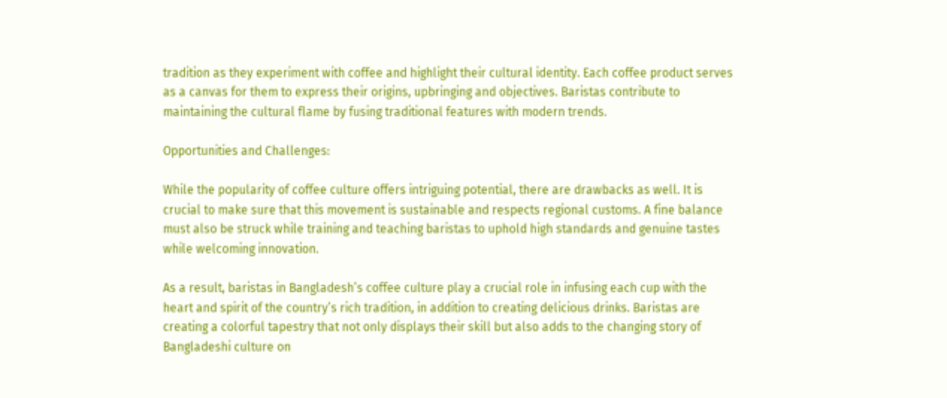tradition as they experiment with coffee and highlight their cultural identity. Each coffee product serves as a canvas for them to express their origins, upbringing and objectives. Baristas contribute to maintaining the cultural flame by fusing traditional features with modern trends.

Opportunities and Challenges:

While the popularity of coffee culture offers intriguing potential, there are drawbacks as well. It is crucial to make sure that this movement is sustainable and respects regional customs. A fine balance must also be struck while training and teaching baristas to uphold high standards and genuine tastes while welcoming innovation.

As a result, baristas in Bangladesh’s coffee culture play a crucial role in infusing each cup with the heart and spirit of the country’s rich tradition, in addition to creating delicious drinks. Baristas are creating a colorful tapestry that not only displays their skill but also adds to the changing story of Bangladeshi culture on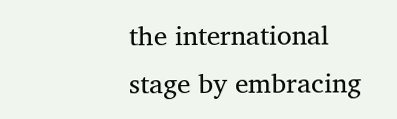the international stage by embracing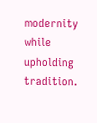modernity while upholding tradition.